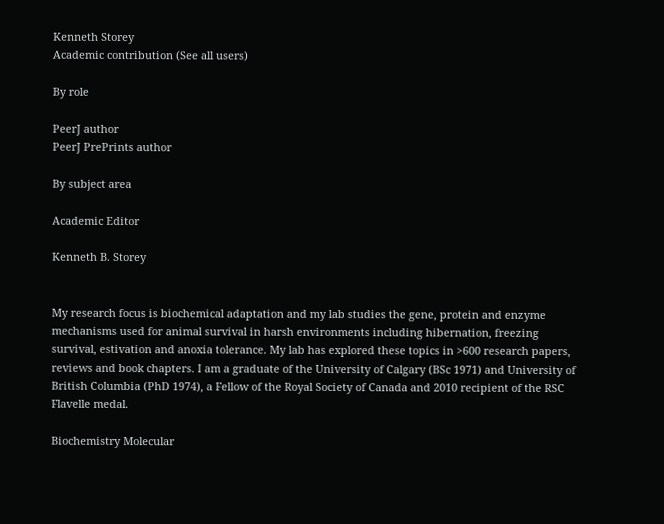Kenneth Storey
Academic contribution (See all users)

By role

PeerJ author
PeerJ PrePrints author

By subject area

Academic Editor

Kenneth B. Storey


My research focus is biochemical adaptation and my lab studies the gene, protein and enzyme mechanisms used for animal survival in harsh environments including hibernation, freezing survival, estivation and anoxia tolerance. My lab has explored these topics in >600 research papers, reviews and book chapters. I am a graduate of the University of Calgary (BSc 1971) and University of British Columbia (PhD 1974), a Fellow of the Royal Society of Canada and 2010 recipient of the RSC Flavelle medal.

Biochemistry Molecular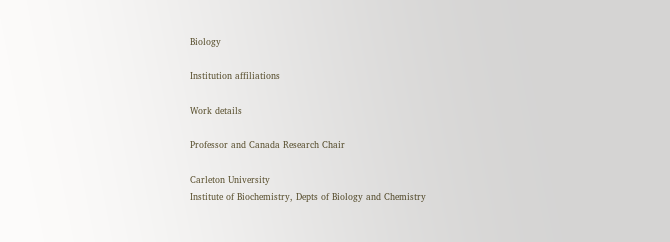Biology

Institution affiliations

Work details

Professor and Canada Research Chair

Carleton University
Institute of Biochemistry, Depts of Biology and Chemistry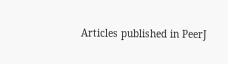Articles published in PeerJ